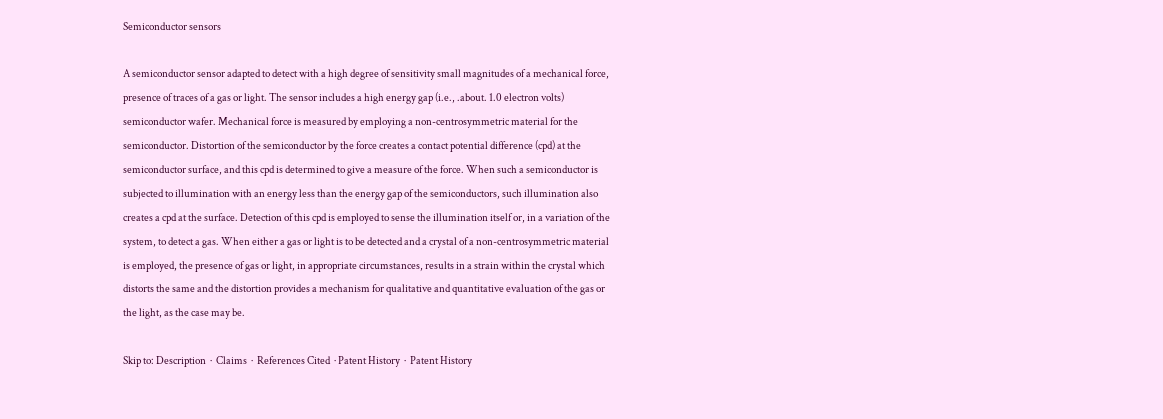Semiconductor sensors

A semiconductor sensor adapted to detect with a high degree of sensitivity small magnitudes of a mechanical force, presence of traces of a gas or light. The sensor includes a high energy gap (i.e., .about. 1.0 electron volts) semiconductor wafer. Mechanical force is measured by employing a non-centrosymmetric material for the semiconductor. Distortion of the semiconductor by the force creates a contact potential difference (cpd) at the semiconductor surface, and this cpd is determined to give a measure of the force. When such a semiconductor is subjected to illumination with an energy less than the energy gap of the semiconductors, such illumination also creates a cpd at the surface. Detection of this cpd is employed to sense the illumination itself or, in a variation of the system, to detect a gas. When either a gas or light is to be detected and a crystal of a non-centrosymmetric material is employed, the presence of gas or light, in appropriate circumstances, results in a strain within the crystal which distorts the same and the distortion provides a mechanism for qualitative and quantitative evaluation of the gas or the light, as the case may be.

Skip to: Description  ·  Claims  ·  References Cited  · Patent History  ·  Patent History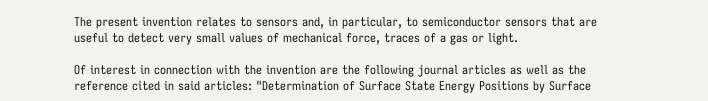The present invention relates to sensors and, in particular, to semiconductor sensors that are useful to detect very small values of mechanical force, traces of a gas or light.

Of interest in connection with the invention are the following journal articles as well as the reference cited in said articles: "Determination of Surface State Energy Positions by Surface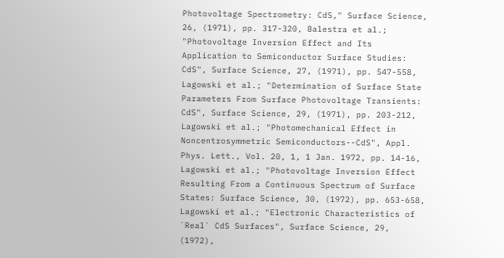Photovoltage Spectrometry: CdS," Surface Science, 26, (1971), pp. 317-320, Balestra et al.; "Photovoltage Inversion Effect and Its Application to Semiconductor Surface Studies: CdS", Surface Science, 27, (1971), pp. 547-558, Lagowski et al.; "Determination of Surface State Parameters From Surface Photovoltage Transients: CdS", Surface Science, 29, (1971), pp. 203-212, Lagowski et al.; "Photomechanical Effect in Noncentrosymmetric Semiconductors--CdS", Appl. Phys. Lett., Vol. 20, 1, 1 Jan. 1972, pp. 14-16, Lagowski et al.; "Photovoltage Inversion Effect Resulting From a Continuous Spectrum of Surface States: Surface Science, 30, (1972), pp. 653-658, Lagowski et al.; "Electronic Characteristics of `Real` CdS Surfaces", Surface Science, 29, (1972),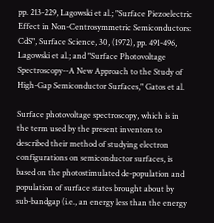pp. 213-229, Lagowski et al.; "Surface Piezoelectric Effect in Non-Centrosymmetric Semiconductors: CdS", Surface Science, 30, (1972), pp. 491-496, Lagowski et al.; and "Surface Photovoltage Spectroscopy--A New Approach to the Study of High-Gap Semiconductor Surfaces," Gatos et al.

Surface photovoltage spectroscopy, which is in the term used by the present inventors to described their method of studying electron configurations on semiconductor surfaces, is based on the photostimulated de-population and population of surface states brought about by sub-bandgap (i.e., an energy less than the energy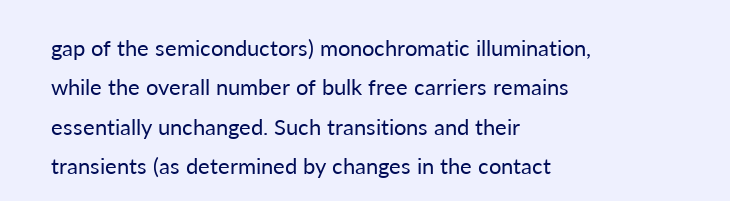gap of the semiconductors) monochromatic illumination, while the overall number of bulk free carriers remains essentially unchanged. Such transitions and their transients (as determined by changes in the contact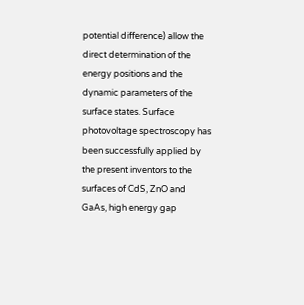potential difference) allow the direct determination of the energy positions and the dynamic parameters of the surface states. Surface photovoltage spectroscopy has been successfully applied by the present inventors to the surfaces of CdS, ZnO and GaAs, high energy gap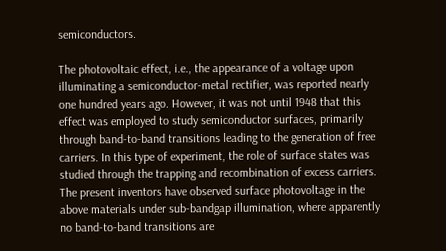semiconductors.

The photovoltaic effect, i.e., the appearance of a voltage upon illuminating a semiconductor-metal rectifier, was reported nearly one hundred years ago. However, it was not until 1948 that this effect was employed to study semiconductor surfaces, primarily through band-to-band transitions leading to the generation of free carriers. In this type of experiment, the role of surface states was studied through the trapping and recombination of excess carriers. The present inventors have observed surface photovoltage in the above materials under sub-bandgap illumination, where apparently no band-to-band transitions are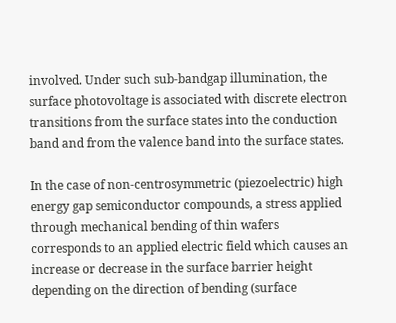involved. Under such sub-bandgap illumination, the surface photovoltage is associated with discrete electron transitions from the surface states into the conduction band and from the valence band into the surface states.

In the case of non-centrosymmetric (piezoelectric) high energy gap semiconductor compounds, a stress applied through mechanical bending of thin wafers corresponds to an applied electric field which causes an increase or decrease in the surface barrier height depending on the direction of bending (surface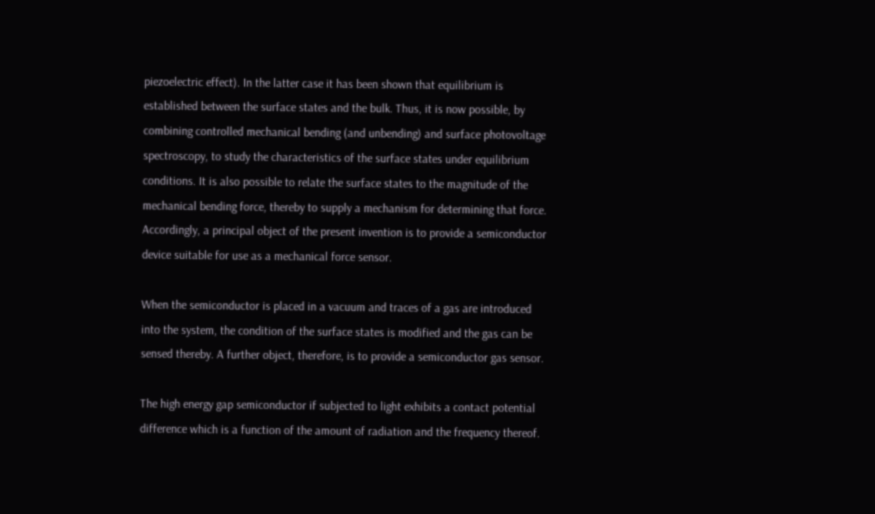piezoelectric effect). In the latter case it has been shown that equilibrium is established between the surface states and the bulk. Thus, it is now possible, by combining controlled mechanical bending (and unbending) and surface photovoltage spectroscopy, to study the characteristics of the surface states under equilibrium conditions. It is also possible to relate the surface states to the magnitude of the mechanical bending force, thereby to supply a mechanism for determining that force. Accordingly, a principal object of the present invention is to provide a semiconductor device suitable for use as a mechanical force sensor.

When the semiconductor is placed in a vacuum and traces of a gas are introduced into the system, the condition of the surface states is modified and the gas can be sensed thereby. A further object, therefore, is to provide a semiconductor gas sensor.

The high energy gap semiconductor if subjected to light exhibits a contact potential difference which is a function of the amount of radiation and the frequency thereof.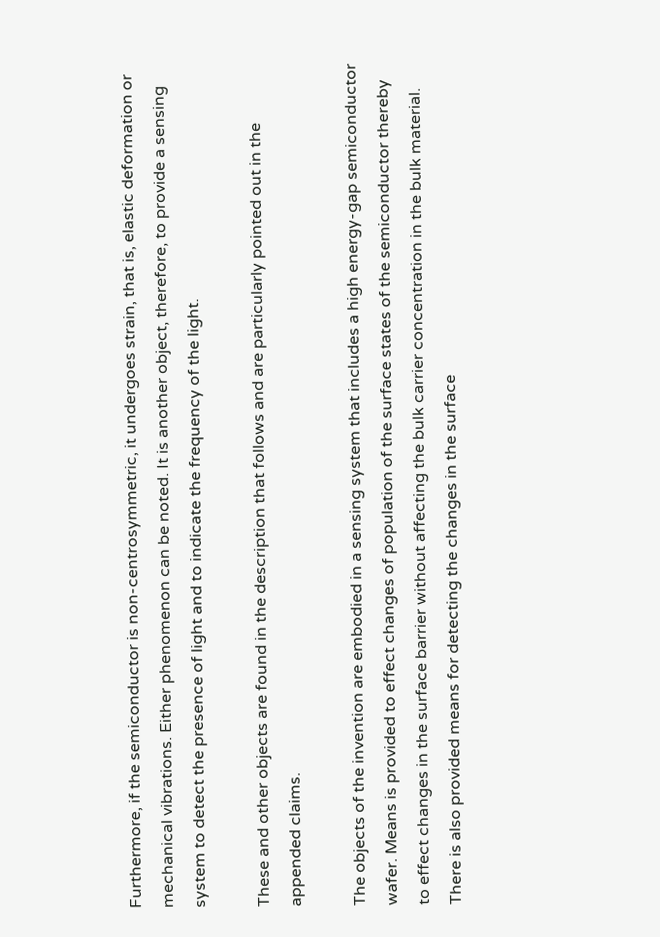Furthermore, if the semiconductor is non-centrosymmetric, it undergoes strain, that is, elastic deformation or mechanical vibrations. Either phenomenon can be noted. It is another object, therefore, to provide a sensing system to detect the presence of light and to indicate the frequency of the light.

These and other objects are found in the description that follows and are particularly pointed out in the appended claims.

The objects of the invention are embodied in a sensing system that includes a high energy-gap semiconductor wafer. Means is provided to effect changes of population of the surface states of the semiconductor thereby to effect changes in the surface barrier without affecting the bulk carrier concentration in the bulk material. There is also provided means for detecting the changes in the surface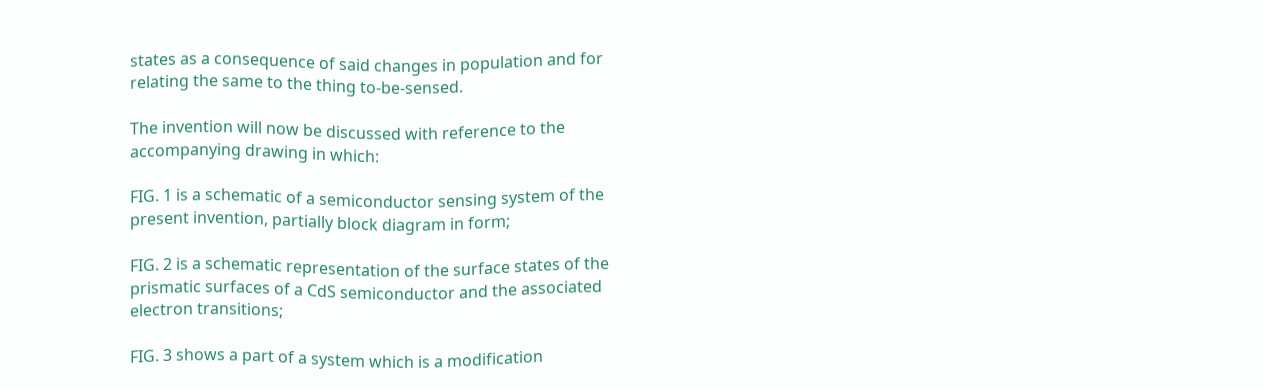states as a consequence of said changes in population and for relating the same to the thing to-be-sensed.

The invention will now be discussed with reference to the accompanying drawing in which:

FIG. 1 is a schematic of a semiconductor sensing system of the present invention, partially block diagram in form;

FIG. 2 is a schematic representation of the surface states of the prismatic surfaces of a CdS semiconductor and the associated electron transitions;

FIG. 3 shows a part of a system which is a modification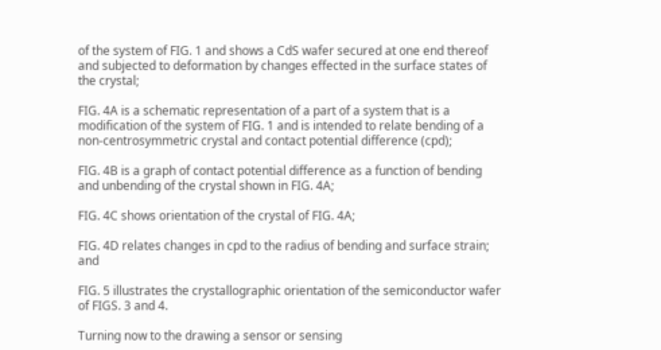of the system of FIG. 1 and shows a CdS wafer secured at one end thereof and subjected to deformation by changes effected in the surface states of the crystal;

FIG. 4A is a schematic representation of a part of a system that is a modification of the system of FIG. 1 and is intended to relate bending of a non-centrosymmetric crystal and contact potential difference (cpd);

FIG. 4B is a graph of contact potential difference as a function of bending and unbending of the crystal shown in FIG. 4A;

FIG. 4C shows orientation of the crystal of FIG. 4A;

FIG. 4D relates changes in cpd to the radius of bending and surface strain; and

FIG. 5 illustrates the crystallographic orientation of the semiconductor wafer of FIGS. 3 and 4.

Turning now to the drawing a sensor or sensing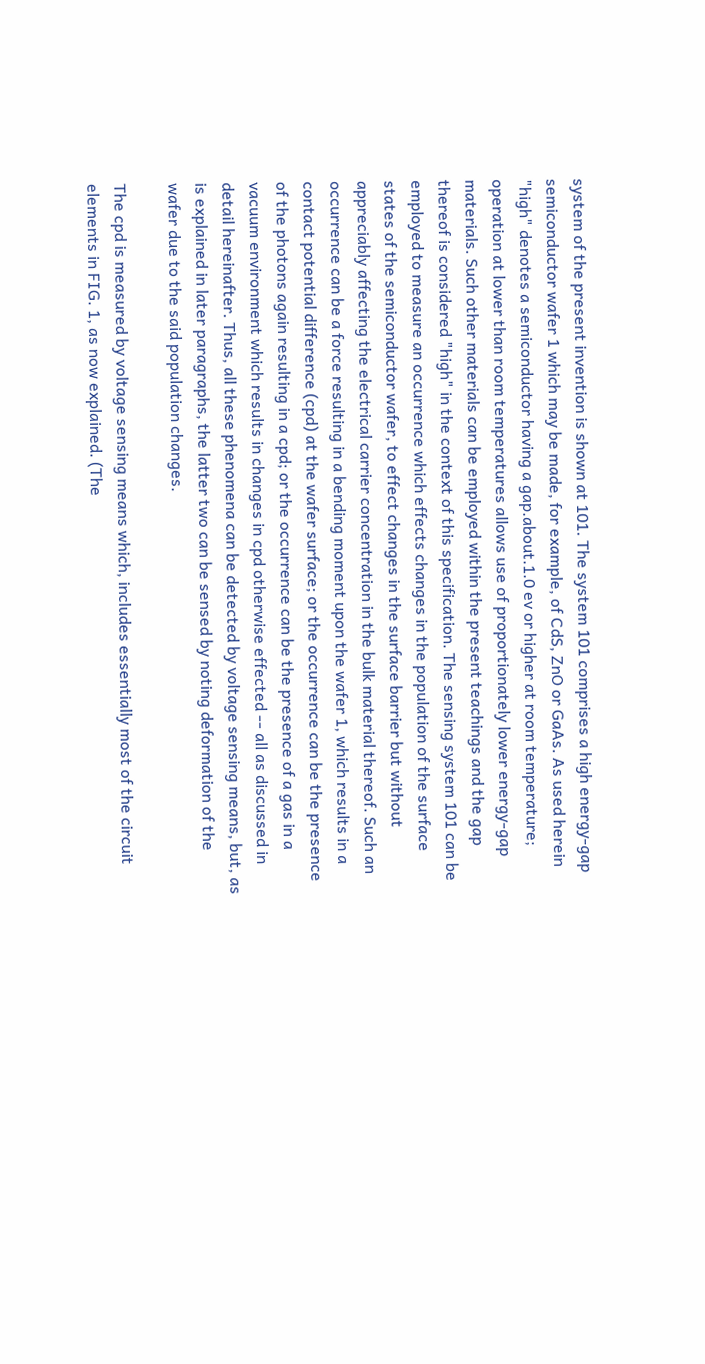system of the present invention is shown at 101. The system 101 comprises a high energy-gap semiconductor wafer 1 which may be made, for example, of CdS, ZnO or GaAs. As used herein "high" denotes a semiconductor having a gap.about.1.0 ev or higher at room temperature; operation at lower than room temperatures allows use of proportionately lower energy-gap materials. Such other materials can be employed within the present teachings and the gap thereof is considered "high" in the context of this specification. The sensing system 101 can be employed to measure an occurrence which effects changes in the population of the surface states of the semiconductor wafer, to effect changes in the surface barrier but without appreciably affecting the electrical carrier concentration in the bulk material thereof. Such an occurrence can be a force resulting in a bending moment upon the wafer 1, which results in a contact potential difference (cpd) at the wafer surface; or the occurrence can be the presence of the photons again resulting in a cpd; or the occurrence can be the presence of a gas in a vacuum environment which results in changes in cpd otherwise effected -- all as discussed in detail hereinafter. Thus, all these phenomena can be detected by voltage sensing means, but, as is explained in later paragraphs, the latter two can be sensed by noting deformation of the wafer due to the said population changes.

The cpd is measured by voltage sensing means which, includes essentially most of the circuit elements in FIG. 1, as now explained. (The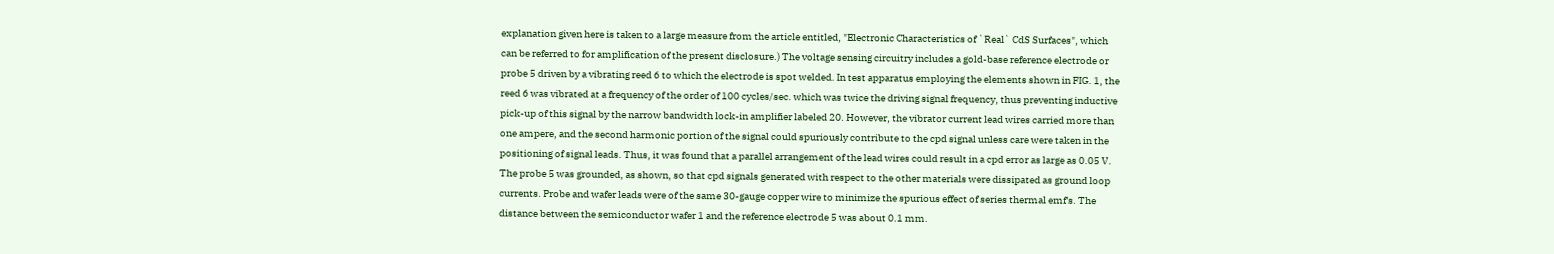explanation given here is taken to a large measure from the article entitled, "Electronic Characteristics of `Real` CdS Surfaces", which can be referred to for amplification of the present disclosure.) The voltage sensing circuitry includes a gold-base reference electrode or probe 5 driven by a vibrating reed 6 to which the electrode is spot welded. In test apparatus employing the elements shown in FIG. 1, the reed 6 was vibrated at a frequency of the order of 100 cycles/sec. which was twice the driving signal frequency, thus preventing inductive pick-up of this signal by the narrow bandwidth lock-in amplifier labeled 20. However, the vibrator current lead wires carried more than one ampere, and the second harmonic portion of the signal could spuriously contribute to the cpd signal unless care were taken in the positioning of signal leads. Thus, it was found that a parallel arrangement of the lead wires could result in a cpd error as large as 0.05 V. The probe 5 was grounded, as shown, so that cpd signals generated with respect to the other materials were dissipated as ground loop currents. Probe and wafer leads were of the same 30-gauge copper wire to minimize the spurious effect of series thermal emf's. The distance between the semiconductor wafer 1 and the reference electrode 5 was about 0.1 mm.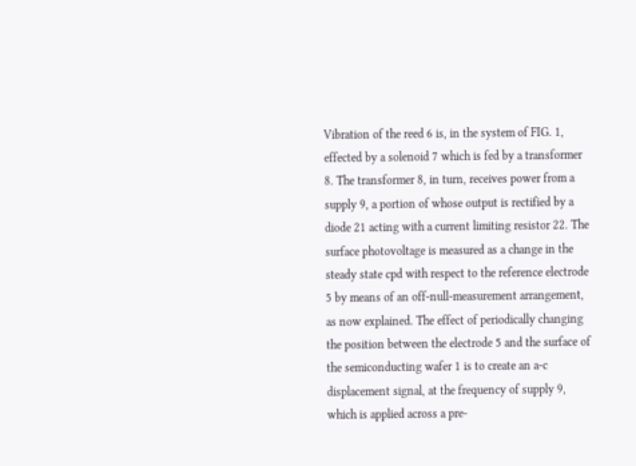Vibration of the reed 6 is, in the system of FIG. 1, effected by a solenoid 7 which is fed by a transformer 8. The transformer 8, in turn, receives power from a supply 9, a portion of whose output is rectified by a diode 21 acting with a current limiting resistor 22. The surface photovoltage is measured as a change in the steady state cpd with respect to the reference electrode 5 by means of an off-null-measurement arrangement, as now explained. The effect of periodically changing the position between the electrode 5 and the surface of the semiconducting wafer 1 is to create an a-c displacement signal, at the frequency of supply 9, which is applied across a pre-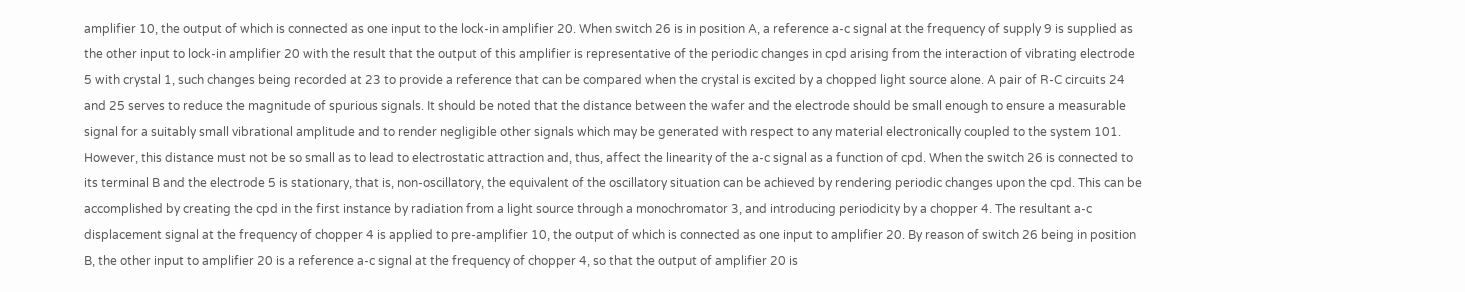amplifier 10, the output of which is connected as one input to the lock-in amplifier 20. When switch 26 is in position A, a reference a-c signal at the frequency of supply 9 is supplied as the other input to lock-in amplifier 20 with the result that the output of this amplifier is representative of the periodic changes in cpd arising from the interaction of vibrating electrode 5 with crystal 1, such changes being recorded at 23 to provide a reference that can be compared when the crystal is excited by a chopped light source alone. A pair of R-C circuits 24 and 25 serves to reduce the magnitude of spurious signals. It should be noted that the distance between the wafer and the electrode should be small enough to ensure a measurable signal for a suitably small vibrational amplitude and to render negligible other signals which may be generated with respect to any material electronically coupled to the system 101. However, this distance must not be so small as to lead to electrostatic attraction and, thus, affect the linearity of the a-c signal as a function of cpd. When the switch 26 is connected to its terminal B and the electrode 5 is stationary, that is, non-oscillatory, the equivalent of the oscillatory situation can be achieved by rendering periodic changes upon the cpd. This can be accomplished by creating the cpd in the first instance by radiation from a light source through a monochromator 3, and introducing periodicity by a chopper 4. The resultant a-c displacement signal at the frequency of chopper 4 is applied to pre-amplifier 10, the output of which is connected as one input to amplifier 20. By reason of switch 26 being in position B, the other input to amplifier 20 is a reference a-c signal at the frequency of chopper 4, so that the output of amplifier 20 is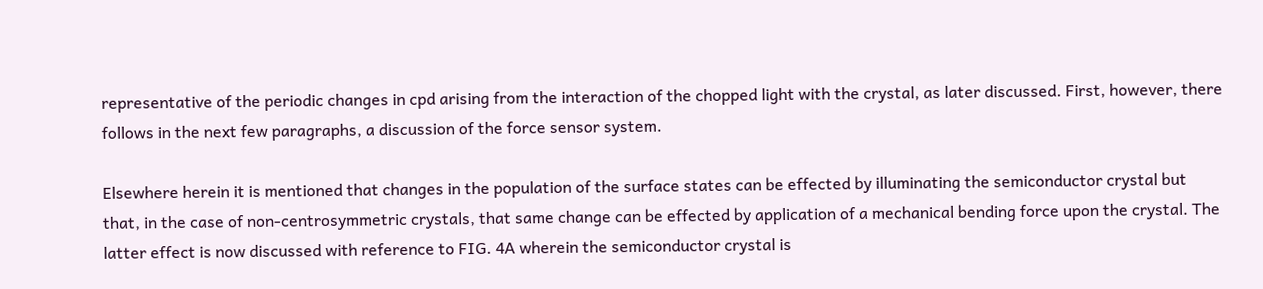representative of the periodic changes in cpd arising from the interaction of the chopped light with the crystal, as later discussed. First, however, there follows in the next few paragraphs, a discussion of the force sensor system.

Elsewhere herein it is mentioned that changes in the population of the surface states can be effected by illuminating the semiconductor crystal but that, in the case of non-centrosymmetric crystals, that same change can be effected by application of a mechanical bending force upon the crystal. The latter effect is now discussed with reference to FIG. 4A wherein the semiconductor crystal is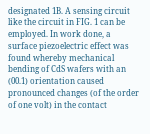designated 1B. A sensing circuit like the circuit in FIG. 1 can be employed. In work done, a surface piezoelectric effect was found whereby mechanical bending of CdS wafers with an (00.1) orientation caused pronounced changes (of the order of one volt) in the contact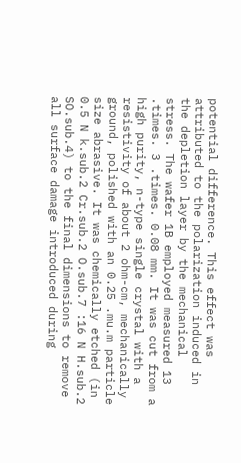potential difference. This effect was attributed to the polarization induced in the depletion layer by the mechanical stress. The wafer 1B employed measured 13 .times. 3 .times. 0.08 mm. It was cut from a high purity, n-type single crystal with a resistivity of about 2 ohm-cm, mechanically ground, polished with an 0.25 .mu.m particle size abrasive. It was chemically etched (in 0.5 N k.sub.2 Cr.sub.2 O.sub.7 :16 N H.sub.2 SO.sub.4) to the final dimensions to remove all surface damage introduced during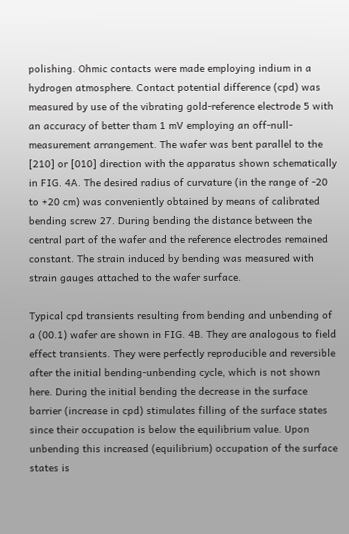polishing. Ohmic contacts were made employing indium in a hydrogen atmosphere. Contact potential difference (cpd) was measured by use of the vibrating gold-reference electrode 5 with an accuracy of better tham 1 mV employing an off-null-measurement arrangement. The wafer was bent parallel to the [210] or [010] direction with the apparatus shown schematically in FIG. 4A. The desired radius of curvature (in the range of -20 to +20 cm) was conveniently obtained by means of calibrated bending screw 27. During bending the distance between the central part of the wafer and the reference electrodes remained constant. The strain induced by bending was measured with strain gauges attached to the wafer surface.

Typical cpd transients resulting from bending and unbending of a (00.1) wafer are shown in FIG. 4B. They are analogous to field effect transients. They were perfectly reproducible and reversible after the initial bending-unbending cycle, which is not shown here. During the initial bending the decrease in the surface barrier (increase in cpd) stimulates filling of the surface states since their occupation is below the equilibrium value. Upon unbending this increased (equilibrium) occupation of the surface states is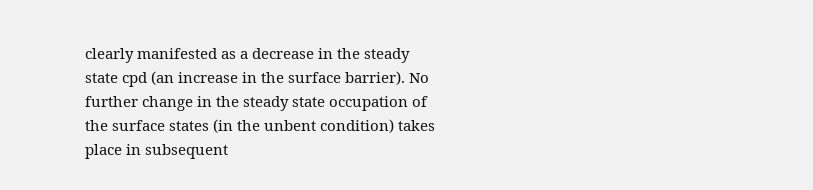clearly manifested as a decrease in the steady state cpd (an increase in the surface barrier). No further change in the steady state occupation of the surface states (in the unbent condition) takes place in subsequent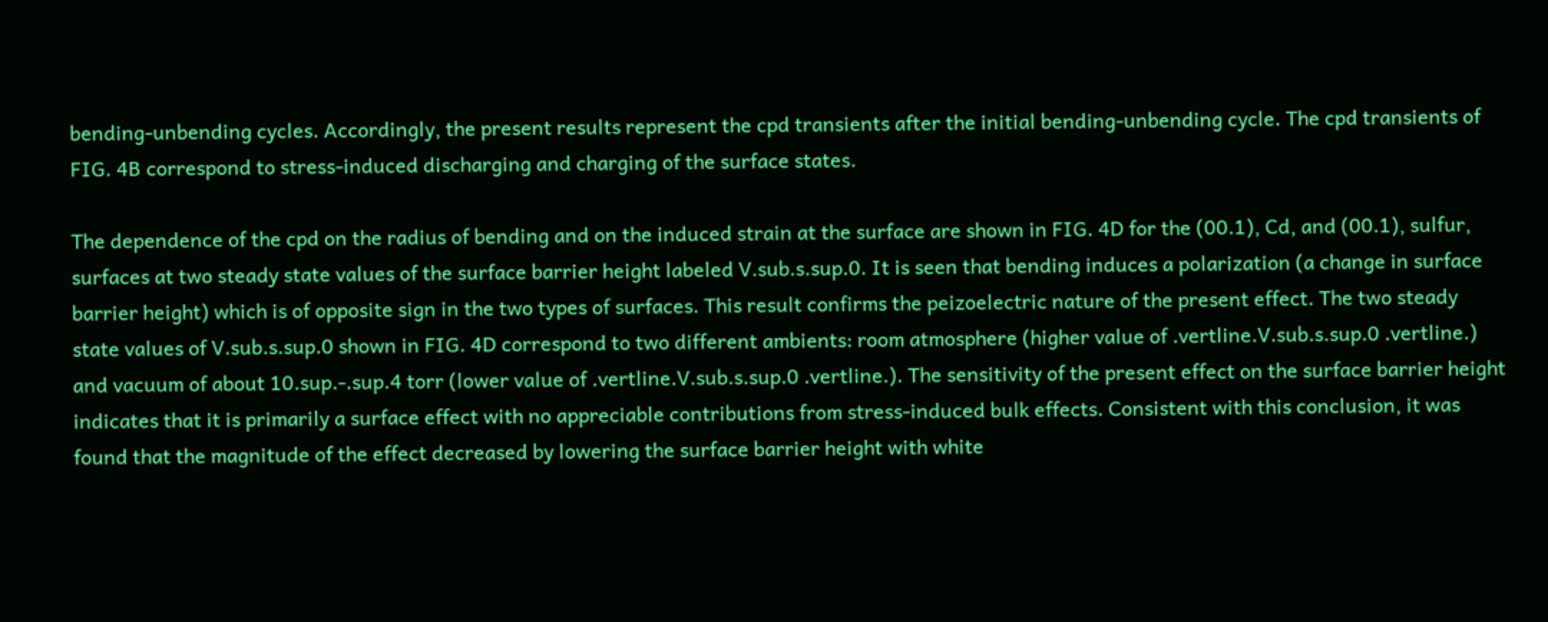bending-unbending cycles. Accordingly, the present results represent the cpd transients after the initial bending-unbending cycle. The cpd transients of FIG. 4B correspond to stress-induced discharging and charging of the surface states.

The dependence of the cpd on the radius of bending and on the induced strain at the surface are shown in FIG. 4D for the (00.1), Cd, and (00.1), sulfur, surfaces at two steady state values of the surface barrier height labeled V.sub.s.sup.0. It is seen that bending induces a polarization (a change in surface barrier height) which is of opposite sign in the two types of surfaces. This result confirms the peizoelectric nature of the present effect. The two steady state values of V.sub.s.sup.0 shown in FIG. 4D correspond to two different ambients: room atmosphere (higher value of .vertline.V.sub.s.sup.0 .vertline.) and vacuum of about 10.sup.-.sup.4 torr (lower value of .vertline.V.sub.s.sup.0 .vertline.). The sensitivity of the present effect on the surface barrier height indicates that it is primarily a surface effect with no appreciable contributions from stress-induced bulk effects. Consistent with this conclusion, it was found that the magnitude of the effect decreased by lowering the surface barrier height with white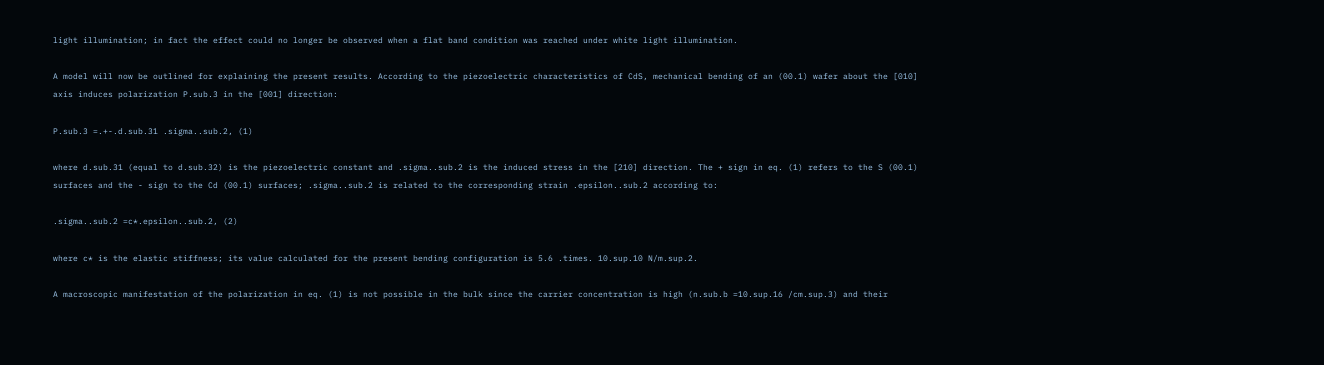light illumination; in fact the effect could no longer be observed when a flat band condition was reached under white light illumination.

A model will now be outlined for explaining the present results. According to the piezoelectric characteristics of CdS, mechanical bending of an (00.1) wafer about the [010] axis induces polarization P.sub.3 in the [001] direction:

P.sub.3 =.+-.d.sub.31 .sigma..sub.2, (1)

where d.sub.31 (equal to d.sub.32) is the piezoelectric constant and .sigma..sub.2 is the induced stress in the [210] direction. The + sign in eq. (1) refers to the S (00.1) surfaces and the - sign to the Cd (00.1) surfaces; .sigma..sub.2 is related to the corresponding strain .epsilon..sub.2 according to:

.sigma..sub.2 =c*.epsilon..sub.2, (2)

where c* is the elastic stiffness; its value calculated for the present bending configuration is 5.6 .times. 10.sup.10 N/m.sup.2.

A macroscopic manifestation of the polarization in eq. (1) is not possible in the bulk since the carrier concentration is high (n.sub.b =10.sup.16 /cm.sup.3) and their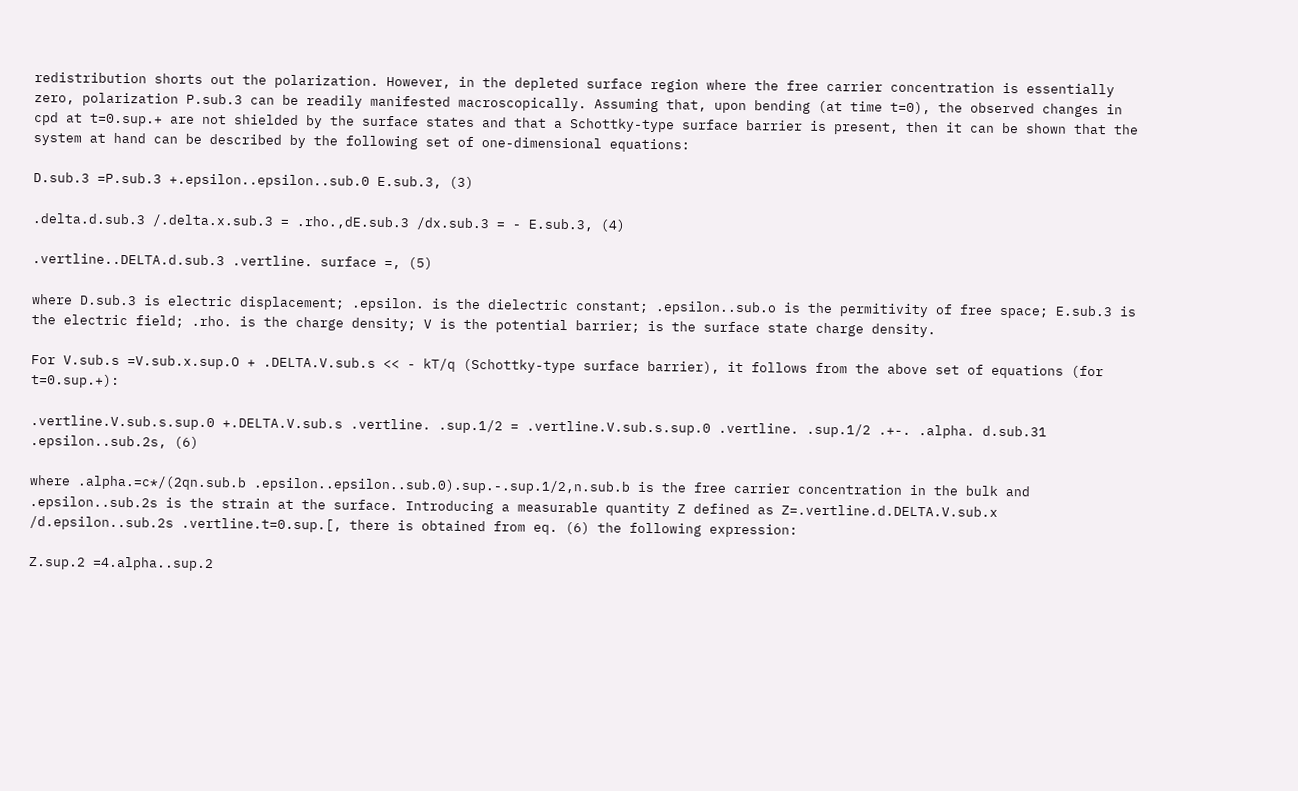redistribution shorts out the polarization. However, in the depleted surface region where the free carrier concentration is essentially zero, polarization P.sub.3 can be readily manifested macroscopically. Assuming that, upon bending (at time t=0), the observed changes in cpd at t=0.sup.+ are not shielded by the surface states and that a Schottky-type surface barrier is present, then it can be shown that the system at hand can be described by the following set of one-dimensional equations:

D.sub.3 =P.sub.3 +.epsilon..epsilon..sub.0 E.sub.3, (3)

.delta.d.sub.3 /.delta.x.sub.3 = .rho.,dE.sub.3 /dx.sub.3 = - E.sub.3, (4)

.vertline..DELTA.d.sub.3 .vertline. surface =, (5)

where D.sub.3 is electric displacement; .epsilon. is the dielectric constant; .epsilon..sub.o is the permitivity of free space; E.sub.3 is the electric field; .rho. is the charge density; V is the potential barrier; is the surface state charge density.

For V.sub.s =V.sub.x.sup.O + .DELTA.V.sub.s << - kT/q (Schottky-type surface barrier), it follows from the above set of equations (for t=0.sup.+):

.vertline.V.sub.s.sup.0 +.DELTA.V.sub.s .vertline. .sup.1/2 = .vertline.V.sub.s.sup.0 .vertline. .sup.1/2 .+-. .alpha. d.sub.31 .epsilon..sub.2s, (6)

where .alpha.=c*/(2qn.sub.b .epsilon..epsilon..sub.0).sup.-.sup.1/2,n.sub.b is the free carrier concentration in the bulk and .epsilon..sub.2s is the strain at the surface. Introducing a measurable quantity Z defined as Z=.vertline.d.DELTA.V.sub.x /d.epsilon..sub.2s .vertline.t=0.sup.[, there is obtained from eq. (6) the following expression:

Z.sup.2 =4.alpha..sup.2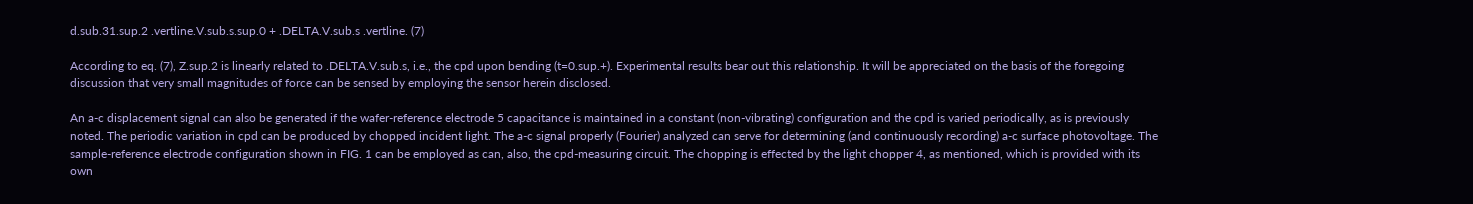d.sub.31.sup.2 .vertline.V.sub.s.sup.0 + .DELTA.V.sub.s .vertline. (7)

According to eq. (7), Z.sup.2 is linearly related to .DELTA.V.sub.s, i.e., the cpd upon bending (t=0.sup.+). Experimental results bear out this relationship. It will be appreciated on the basis of the foregoing discussion that very small magnitudes of force can be sensed by employing the sensor herein disclosed.

An a-c displacement signal can also be generated if the wafer-reference electrode 5 capacitance is maintained in a constant (non-vibrating) configuration and the cpd is varied periodically, as is previously noted. The periodic variation in cpd can be produced by chopped incident light. The a-c signal properly (Fourier) analyzed can serve for determining (and continuously recording) a-c surface photovoltage. The sample-reference electrode configuration shown in FIG. 1 can be employed as can, also, the cpd-measuring circuit. The chopping is effected by the light chopper 4, as mentioned, which is provided with its own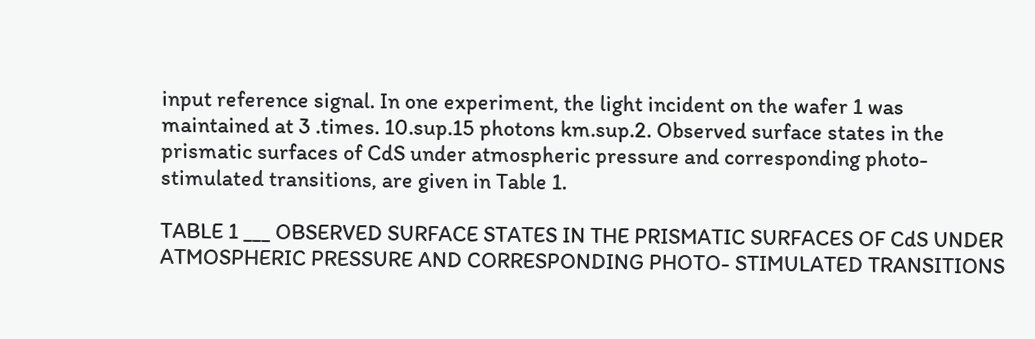input reference signal. In one experiment, the light incident on the wafer 1 was maintained at 3 .times. 10.sup.15 photons km.sup.2. Observed surface states in the prismatic surfaces of CdS under atmospheric pressure and corresponding photo-stimulated transitions, are given in Table 1.

TABLE 1 ___ OBSERVED SURFACE STATES IN THE PRISMATIC SURFACES OF CdS UNDER ATMOSPHERIC PRESSURE AND CORRESPONDING PHOTO- STIMULATED TRANSITIONS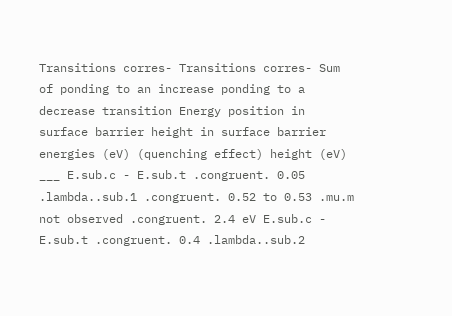Transitions corres- Transitions corres- Sum of ponding to an increase ponding to a decrease transition Energy position in surface barrier height in surface barrier energies (eV) (quenching effect) height (eV) ___ E.sub.c - E.sub.t .congruent. 0.05 .lambda..sub.1 .congruent. 0.52 to 0.53 .mu.m not observed .congruent. 2.4 eV E.sub.c - E.sub.t .congruent. 0.4 .lambda..sub.2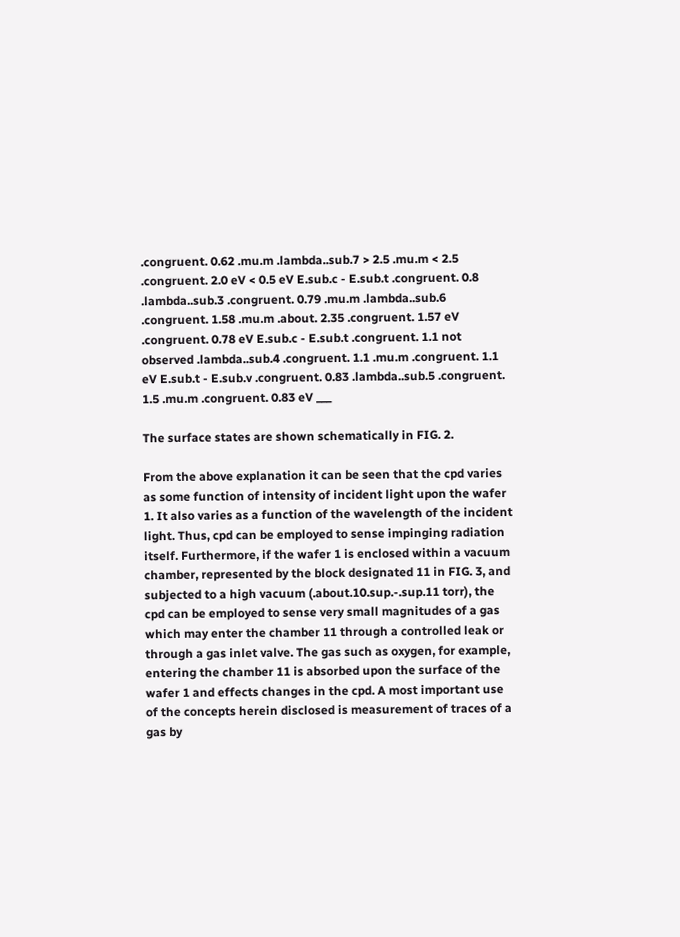.congruent. 0.62 .mu.m .lambda..sub.7 > 2.5 .mu.m < 2.5 .congruent. 2.0 eV < 0.5 eV E.sub.c - E.sub.t .congruent. 0.8 .lambda..sub.3 .congruent. 0.79 .mu.m .lambda..sub.6 .congruent. 1.58 .mu.m .about. 2.35 .congruent. 1.57 eV .congruent. 0.78 eV E.sub.c - E.sub.t .congruent. 1.1 not observed .lambda..sub.4 .congruent. 1.1 .mu.m .congruent. 1.1 eV E.sub.t - E.sub.v .congruent. 0.83 .lambda..sub.5 .congruent. 1.5 .mu.m .congruent. 0.83 eV ___

The surface states are shown schematically in FIG. 2.

From the above explanation it can be seen that the cpd varies as some function of intensity of incident light upon the wafer 1. It also varies as a function of the wavelength of the incident light. Thus, cpd can be employed to sense impinging radiation itself. Furthermore, if the wafer 1 is enclosed within a vacuum chamber, represented by the block designated 11 in FIG. 3, and subjected to a high vacuum (.about.10.sup.-.sup.11 torr), the cpd can be employed to sense very small magnitudes of a gas which may enter the chamber 11 through a controlled leak or through a gas inlet valve. The gas such as oxygen, for example, entering the chamber 11 is absorbed upon the surface of the wafer 1 and effects changes in the cpd. A most important use of the concepts herein disclosed is measurement of traces of a gas by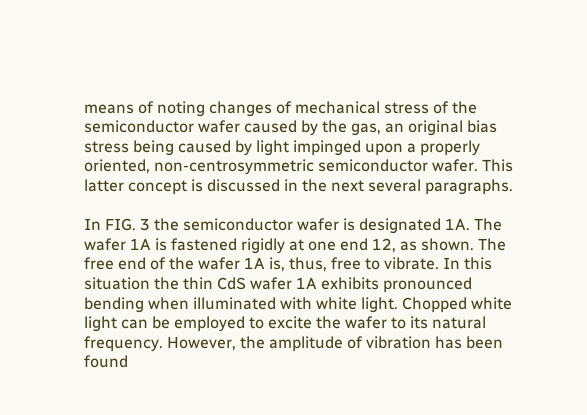means of noting changes of mechanical stress of the semiconductor wafer caused by the gas, an original bias stress being caused by light impinged upon a properly oriented, non-centrosymmetric semiconductor wafer. This latter concept is discussed in the next several paragraphs.

In FIG. 3 the semiconductor wafer is designated 1A. The wafer 1A is fastened rigidly at one end 12, as shown. The free end of the wafer 1A is, thus, free to vibrate. In this situation the thin CdS wafer 1A exhibits pronounced bending when illuminated with white light. Chopped white light can be employed to excite the wafer to its natural frequency. However, the amplitude of vibration has been found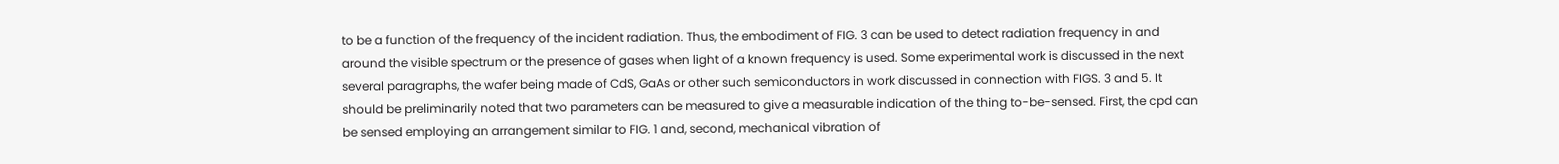to be a function of the frequency of the incident radiation. Thus, the embodiment of FIG. 3 can be used to detect radiation frequency in and around the visible spectrum or the presence of gases when light of a known frequency is used. Some experimental work is discussed in the next several paragraphs, the wafer being made of CdS, GaAs or other such semiconductors in work discussed in connection with FIGS. 3 and 5. It should be preliminarily noted that two parameters can be measured to give a measurable indication of the thing to-be-sensed. First, the cpd can be sensed employing an arrangement similar to FIG. 1 and, second, mechanical vibration of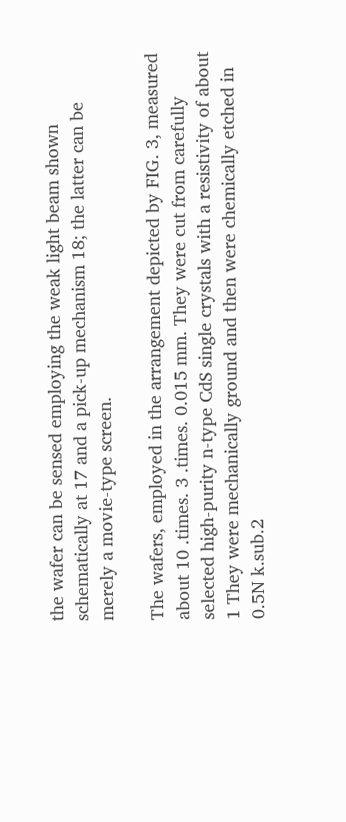the wafer can be sensed employing the weak light beam shown schematically at 17 and a pick-up mechanism 18; the latter can be merely a movie-type screen.

The wafers, employed in the arrangement depicted by FIG. 3, measured about 10 .times. 3 .times. 0.015 mm. They were cut from carefully selected high-purity n-type CdS single crystals with a resistivity of about 1 They were mechanically ground and then were chemically etched in 0.5N k.sub.2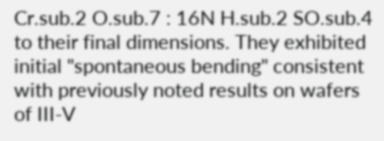Cr.sub.2 O.sub.7 : 16N H.sub.2 SO.sub.4 to their final dimensions. They exhibited initial "spontaneous bending" consistent with previously noted results on wafers of III-V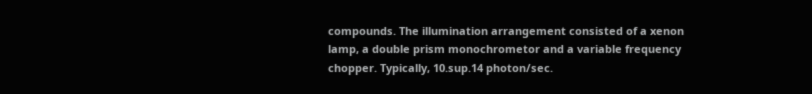compounds. The illumination arrangement consisted of a xenon lamp, a double prism monochrometor and a variable frequency chopper. Typically, 10.sup.14 photon/sec.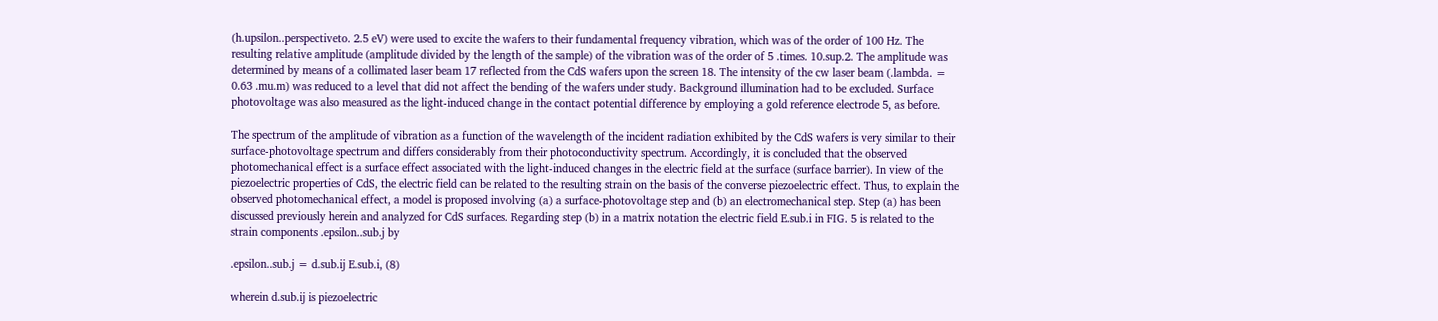(h.upsilon..perspectiveto. 2.5 eV) were used to excite the wafers to their fundamental frequency vibration, which was of the order of 100 Hz. The resulting relative amplitude (amplitude divided by the length of the sample) of the vibration was of the order of 5 .times. 10.sup.2. The amplitude was determined by means of a collimated laser beam 17 reflected from the CdS wafers upon the screen 18. The intensity of the cw laser beam (.lambda. = 0.63 .mu.m) was reduced to a level that did not affect the bending of the wafers under study. Background illumination had to be excluded. Surface photovoltage was also measured as the light-induced change in the contact potential difference by employing a gold reference electrode 5, as before.

The spectrum of the amplitude of vibration as a function of the wavelength of the incident radiation exhibited by the CdS wafers is very similar to their surface-photovoltage spectrum and differs considerably from their photoconductivity spectrum. Accordingly, it is concluded that the observed photomechanical effect is a surface effect associated with the light-induced changes in the electric field at the surface (surface barrier). In view of the piezoelectric properties of CdS, the electric field can be related to the resulting strain on the basis of the converse piezoelectric effect. Thus, to explain the observed photomechanical effect, a model is proposed involving (a) a surface-photovoltage step and (b) an electromechanical step. Step (a) has been discussed previously herein and analyzed for CdS surfaces. Regarding step (b) in a matrix notation the electric field E.sub.i in FIG. 5 is related to the strain components .epsilon..sub.j by

.epsilon..sub.j = d.sub.ij E.sub.i, (8)

wherein d.sub.ij is piezoelectric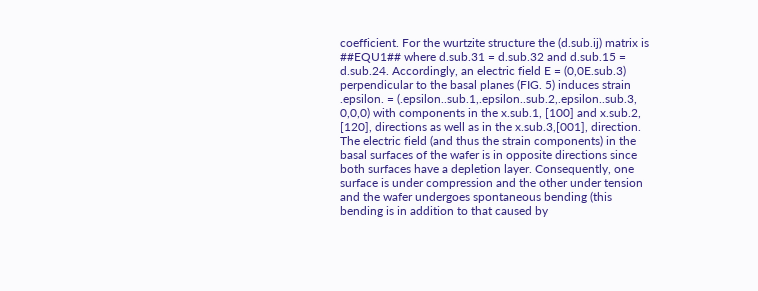coefficient. For the wurtzite structure the (d.sub.ij) matrix is ##EQU1## where d.sub.31 = d.sub.32 and d.sub.15 = d.sub.24. Accordingly, an electric field E = (0,0E.sub.3) perpendicular to the basal planes (FIG. 5) induces strain .epsilon. = (.epsilon..sub.1,.epsilon..sub.2,.epsilon..sub.3, 0,0,0) with components in the x.sub.1, [100] and x.sub.2, [120], directions as well as in the x.sub.3,[001], direction. The electric field (and thus the strain components) in the basal surfaces of the wafer is in opposite directions since both surfaces have a depletion layer. Consequently, one surface is under compression and the other under tension and the wafer undergoes spontaneous bending (this bending is in addition to that caused by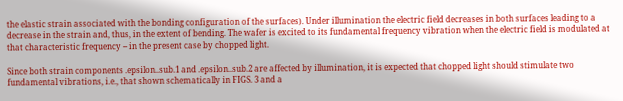the elastic strain associated with the bonding configuration of the surfaces). Under illumination the electric field decreases in both surfaces leading to a decrease in the strain and, thus, in the extent of bending. The wafer is excited to its fundamental frequency vibration when the electric field is modulated at that characteristic frequency -- in the present case by chopped light.

Since both strain components .epsilon..sub.1 and .epsilon..sub.2 are affected by illumination, it is expected that chopped light should stimulate two fundamental vibrations, i.e., that shown schematically in FIGS. 3 and a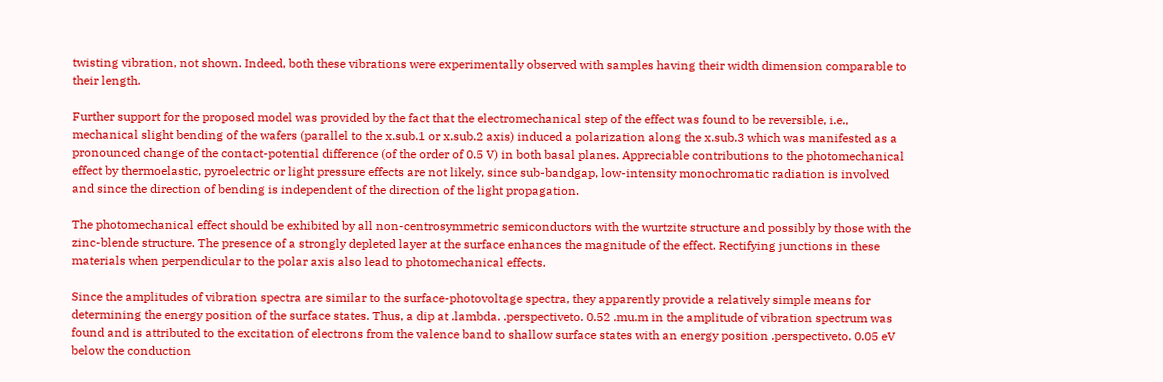twisting vibration, not shown. Indeed, both these vibrations were experimentally observed with samples having their width dimension comparable to their length.

Further support for the proposed model was provided by the fact that the electromechanical step of the effect was found to be reversible, i.e., mechanical slight bending of the wafers (parallel to the x.sub.1 or x.sub.2 axis) induced a polarization along the x.sub.3 which was manifested as a pronounced change of the contact-potential difference (of the order of 0.5 V) in both basal planes. Appreciable contributions to the photomechanical effect by thermoelastic, pyroelectric or light pressure effects are not likely, since sub-bandgap, low-intensity monochromatic radiation is involved and since the direction of bending is independent of the direction of the light propagation.

The photomechanical effect should be exhibited by all non-centrosymmetric semiconductors with the wurtzite structure and possibly by those with the zinc-blende structure. The presence of a strongly depleted layer at the surface enhances the magnitude of the effect. Rectifying junctions in these materials when perpendicular to the polar axis also lead to photomechanical effects.

Since the amplitudes of vibration spectra are similar to the surface-photovoltage spectra, they apparently provide a relatively simple means for determining the energy position of the surface states. Thus, a dip at .lambda. .perspectiveto. 0.52 .mu.m in the amplitude of vibration spectrum was found and is attributed to the excitation of electrons from the valence band to shallow surface states with an energy position .perspectiveto. 0.05 eV below the conduction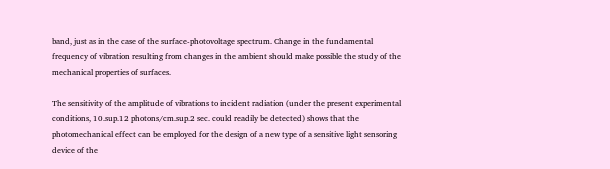band, just as in the case of the surface-photovoltage spectrum. Change in the fundamental frequency of vibration resulting from changes in the ambient should make possible the study of the mechanical properties of surfaces.

The sensitivity of the amplitude of vibrations to incident radiation (under the present experimental conditions, 10.sup.12 photons/cm.sup.2 sec. could readily be detected) shows that the photomechanical effect can be employed for the design of a new type of a sensitive light sensoring device of the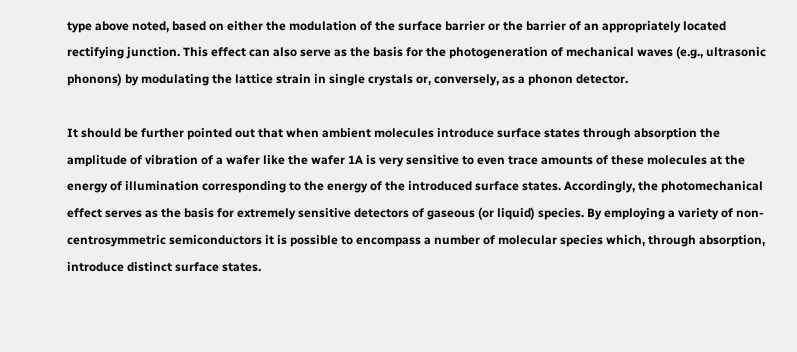type above noted, based on either the modulation of the surface barrier or the barrier of an appropriately located rectifying junction. This effect can also serve as the basis for the photogeneration of mechanical waves (e.g., ultrasonic phonons) by modulating the lattice strain in single crystals or, conversely, as a phonon detector.

It should be further pointed out that when ambient molecules introduce surface states through absorption the amplitude of vibration of a wafer like the wafer 1A is very sensitive to even trace amounts of these molecules at the energy of illumination corresponding to the energy of the introduced surface states. Accordingly, the photomechanical effect serves as the basis for extremely sensitive detectors of gaseous (or liquid) species. By employing a variety of non-centrosymmetric semiconductors it is possible to encompass a number of molecular species which, through absorption, introduce distinct surface states.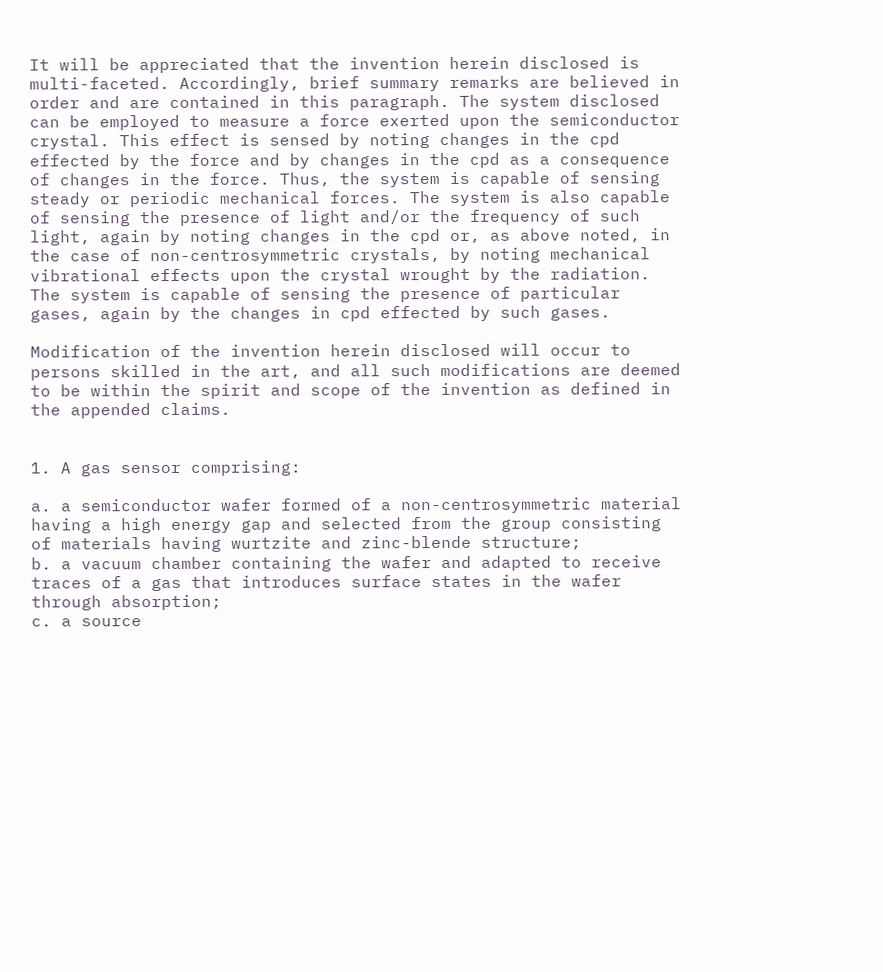It will be appreciated that the invention herein disclosed is multi-faceted. Accordingly, brief summary remarks are believed in order and are contained in this paragraph. The system disclosed can be employed to measure a force exerted upon the semiconductor crystal. This effect is sensed by noting changes in the cpd effected by the force and by changes in the cpd as a consequence of changes in the force. Thus, the system is capable of sensing steady or periodic mechanical forces. The system is also capable of sensing the presence of light and/or the frequency of such light, again by noting changes in the cpd or, as above noted, in the case of non-centrosymmetric crystals, by noting mechanical vibrational effects upon the crystal wrought by the radiation. The system is capable of sensing the presence of particular gases, again by the changes in cpd effected by such gases.

Modification of the invention herein disclosed will occur to persons skilled in the art, and all such modifications are deemed to be within the spirit and scope of the invention as defined in the appended claims.


1. A gas sensor comprising:

a. a semiconductor wafer formed of a non-centrosymmetric material having a high energy gap and selected from the group consisting of materials having wurtzite and zinc-blende structure;
b. a vacuum chamber containing the wafer and adapted to receive traces of a gas that introduces surface states in the wafer through absorption;
c. a source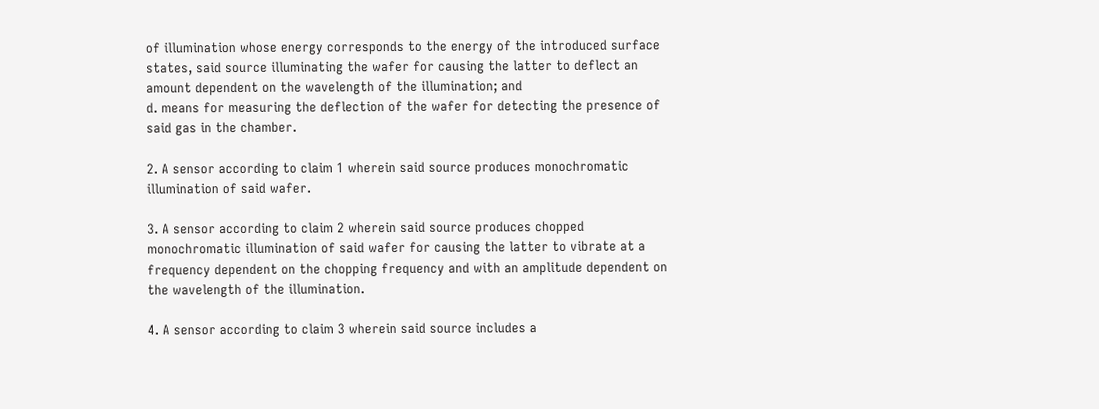of illumination whose energy corresponds to the energy of the introduced surface states, said source illuminating the wafer for causing the latter to deflect an amount dependent on the wavelength of the illumination; and
d. means for measuring the deflection of the wafer for detecting the presence of said gas in the chamber.

2. A sensor according to claim 1 wherein said source produces monochromatic illumination of said wafer.

3. A sensor according to claim 2 wherein said source produces chopped monochromatic illumination of said wafer for causing the latter to vibrate at a frequency dependent on the chopping frequency and with an amplitude dependent on the wavelength of the illumination.

4. A sensor according to claim 3 wherein said source includes a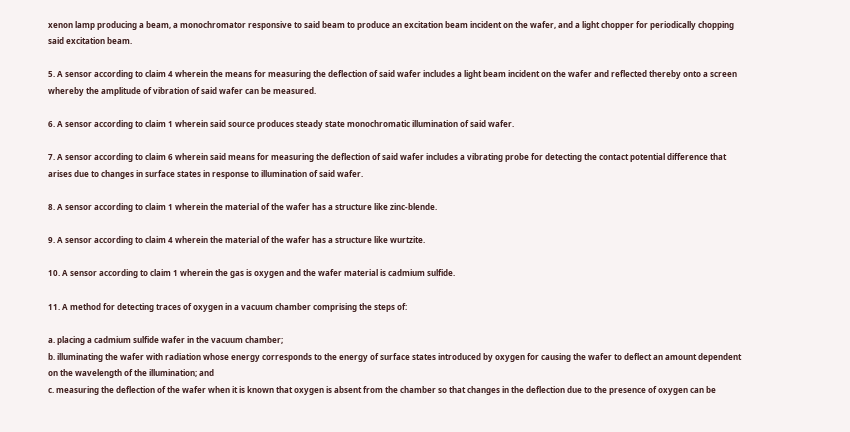xenon lamp producing a beam, a monochromator responsive to said beam to produce an excitation beam incident on the wafer, and a light chopper for periodically chopping said excitation beam.

5. A sensor according to claim 4 wherein the means for measuring the deflection of said wafer includes a light beam incident on the wafer and reflected thereby onto a screen whereby the amplitude of vibration of said wafer can be measured.

6. A sensor according to claim 1 wherein said source produces steady state monochromatic illumination of said wafer.

7. A sensor according to claim 6 wherein said means for measuring the deflection of said wafer includes a vibrating probe for detecting the contact potential difference that arises due to changes in surface states in response to illumination of said wafer.

8. A sensor according to claim 1 wherein the material of the wafer has a structure like zinc-blende.

9. A sensor according to claim 4 wherein the material of the wafer has a structure like wurtzite.

10. A sensor according to claim 1 wherein the gas is oxygen and the wafer material is cadmium sulfide.

11. A method for detecting traces of oxygen in a vacuum chamber comprising the steps of:

a. placing a cadmium sulfide wafer in the vacuum chamber;
b. illuminating the wafer with radiation whose energy corresponds to the energy of surface states introduced by oxygen for causing the wafer to deflect an amount dependent on the wavelength of the illumination; and
c. measuring the deflection of the wafer when it is known that oxygen is absent from the chamber so that changes in the deflection due to the presence of oxygen can be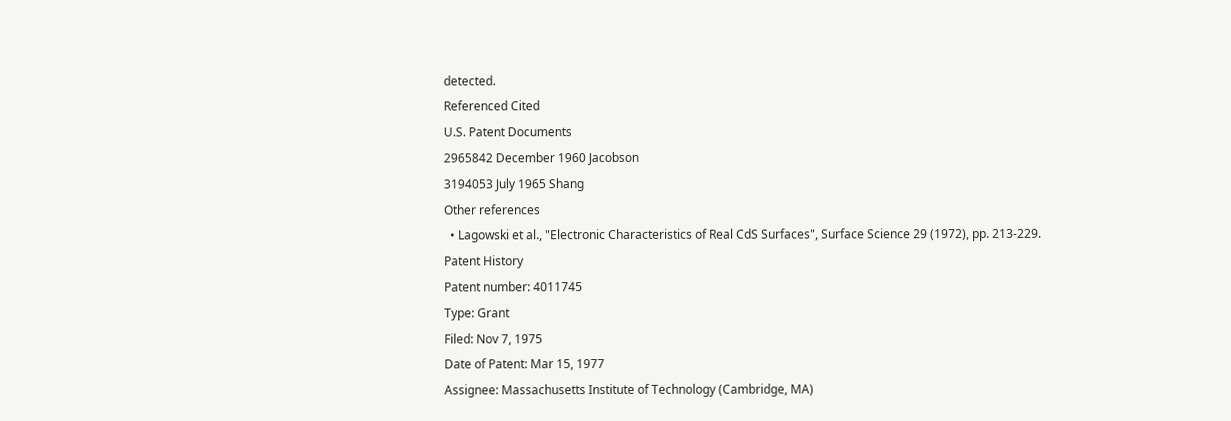detected.
Referenced Cited
U.S. Patent Documents
2965842 December 1960 Jacobson
3194053 July 1965 Shang
Other references
  • Lagowski et al., "Electronic Characteristics of Real CdS Surfaces", Surface Science 29 (1972), pp. 213-229.
Patent History
Patent number: 4011745
Type: Grant
Filed: Nov 7, 1975
Date of Patent: Mar 15, 1977
Assignee: Massachusetts Institute of Technology (Cambridge, MA)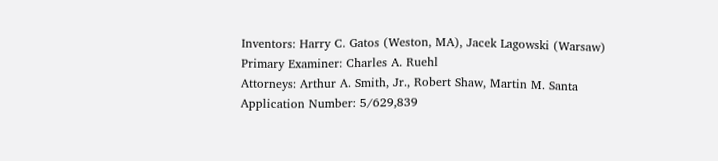Inventors: Harry C. Gatos (Weston, MA), Jacek Lagowski (Warsaw)
Primary Examiner: Charles A. Ruehl
Attorneys: Arthur A. Smith, Jr., Robert Shaw, Martin M. Santa
Application Number: 5/629,839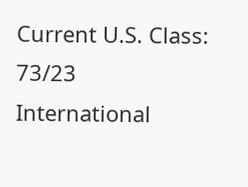Current U.S. Class: 73/23
International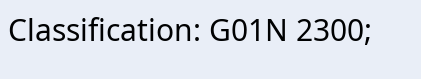Classification: G01N 2300;